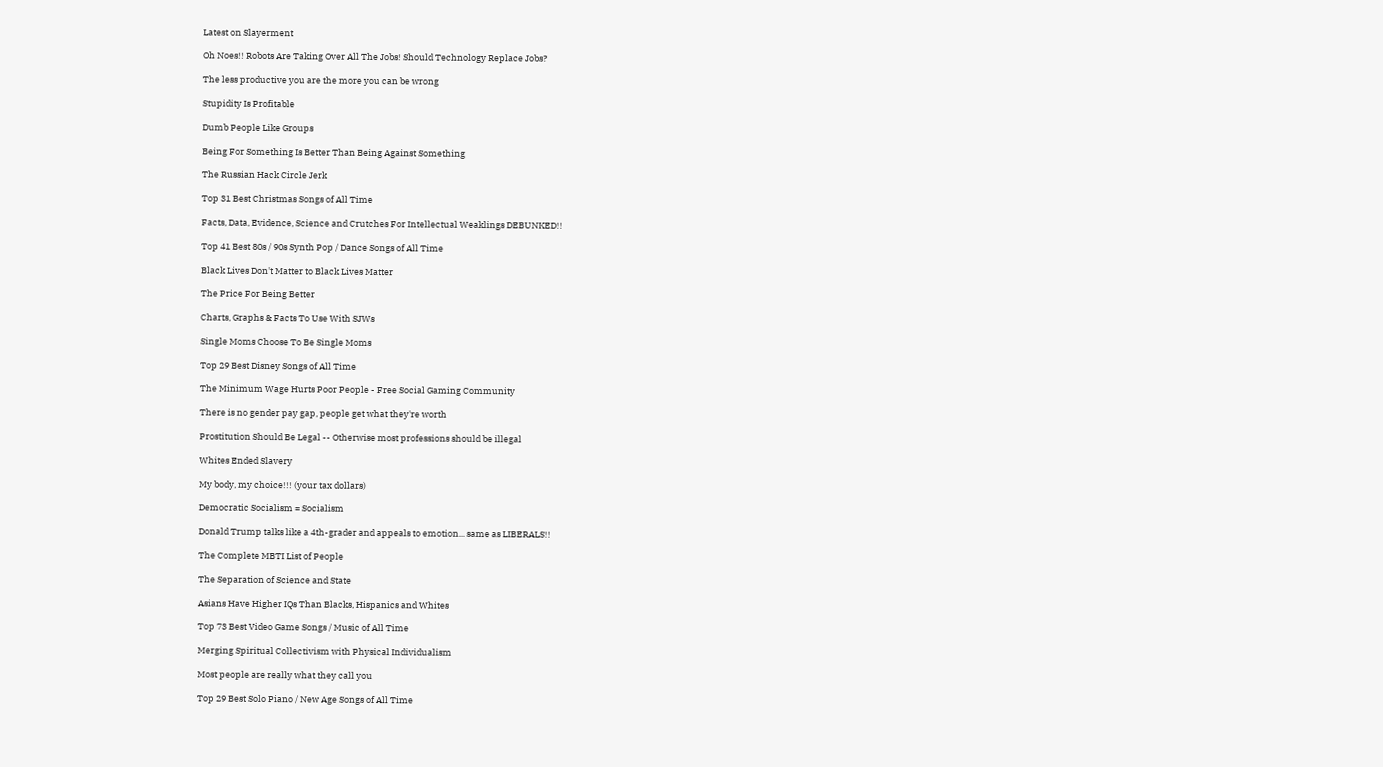Latest on Slayerment

Oh Noes!! Robots Are Taking Over All The Jobs! Should Technology Replace Jobs?

The less productive you are the more you can be wrong

Stupidity Is Profitable

Dumb People Like Groups

Being For Something Is Better Than Being Against Something

The Russian Hack Circle Jerk

Top 31 Best Christmas Songs of All Time

Facts, Data, Evidence, Science and Crutches For Intellectual Weaklings DEBUNKED!!

Top 41 Best 80s / 90s Synth Pop / Dance Songs of All Time

Black Lives Don't Matter to Black Lives Matter

The Price For Being Better

Charts, Graphs & Facts To Use With SJWs

Single Moms Choose To Be Single Moms

Top 29 Best Disney Songs of All Time

The Minimum Wage Hurts Poor People - Free Social Gaming Community

There is no gender pay gap, people get what they're worth

Prostitution Should Be Legal -- Otherwise most professions should be illegal

Whites Ended Slavery

My body, my choice!!! (your tax dollars)

Democratic Socialism = Socialism

Donald Trump talks like a 4th-grader and appeals to emotion... same as LIBERALS!!

The Complete MBTI List of People

The Separation of Science and State

Asians Have Higher IQs Than Blacks, Hispanics and Whites

Top 73 Best Video Game Songs / Music of All Time

Merging Spiritual Collectivism with Physical Individualism

Most people are really what they call you

Top 29 Best Solo Piano / New Age Songs of All Time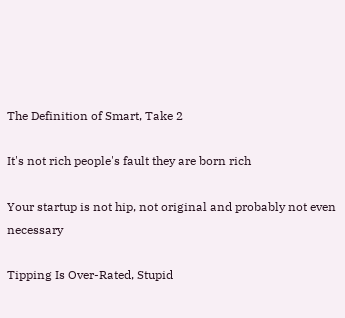The Definition of Smart, Take 2

It's not rich people's fault they are born rich

Your startup is not hip, not original and probably not even necessary

Tipping Is Over-Rated, Stupid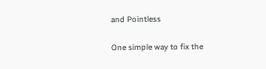and Pointless

One simple way to fix the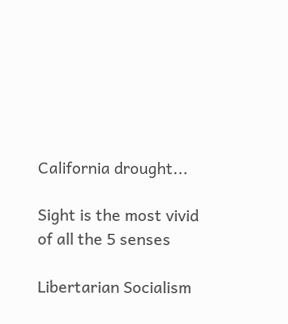California drought...

Sight is the most vivid of all the 5 senses

Libertarian Socialism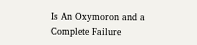Is An Oxymoron and a Complete Failure